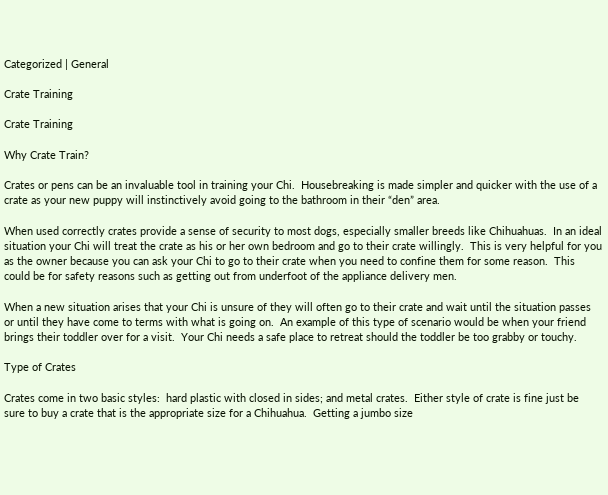Categorized | General

Crate Training

Crate Training

Why Crate Train?

Crates or pens can be an invaluable tool in training your Chi.  Housebreaking is made simpler and quicker with the use of a crate as your new puppy will instinctively avoid going to the bathroom in their “den” area.

When used correctly crates provide a sense of security to most dogs, especially smaller breeds like Chihuahuas.  In an ideal situation your Chi will treat the crate as his or her own bedroom and go to their crate willingly.  This is very helpful for you as the owner because you can ask your Chi to go to their crate when you need to confine them for some reason.  This could be for safety reasons such as getting out from underfoot of the appliance delivery men.

When a new situation arises that your Chi is unsure of they will often go to their crate and wait until the situation passes or until they have come to terms with what is going on.  An example of this type of scenario would be when your friend brings their toddler over for a visit.  Your Chi needs a safe place to retreat should the toddler be too grabby or touchy.

Type of Crates

Crates come in two basic styles:  hard plastic with closed in sides; and metal crates.  Either style of crate is fine just be sure to buy a crate that is the appropriate size for a Chihuahua.  Getting a jumbo size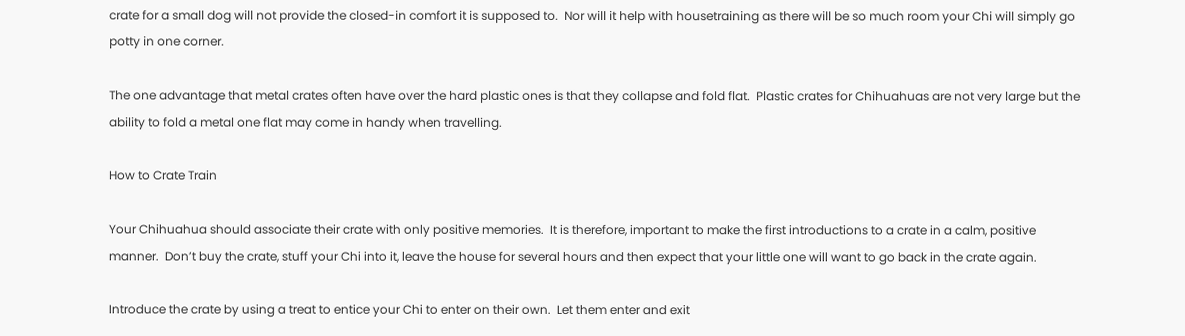crate for a small dog will not provide the closed-in comfort it is supposed to.  Nor will it help with housetraining as there will be so much room your Chi will simply go potty in one corner.

The one advantage that metal crates often have over the hard plastic ones is that they collapse and fold flat.  Plastic crates for Chihuahuas are not very large but the ability to fold a metal one flat may come in handy when travelling.

How to Crate Train

Your Chihuahua should associate their crate with only positive memories.  It is therefore, important to make the first introductions to a crate in a calm, positive manner.  Don’t buy the crate, stuff your Chi into it, leave the house for several hours and then expect that your little one will want to go back in the crate again.

Introduce the crate by using a treat to entice your Chi to enter on their own.  Let them enter and exit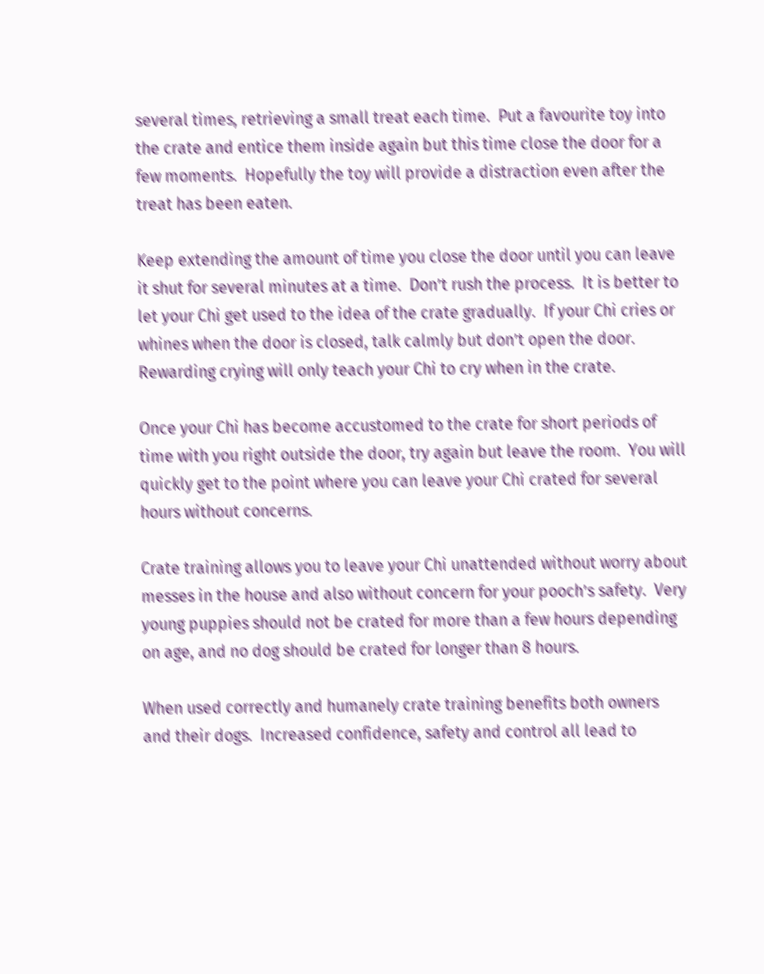several times, retrieving a small treat each time.  Put a favourite toy into the crate and entice them inside again but this time close the door for a few moments.  Hopefully the toy will provide a distraction even after the treat has been eaten.

Keep extending the amount of time you close the door until you can leave it shut for several minutes at a time.  Don’t rush the process.  It is better to let your Chi get used to the idea of the crate gradually.  If your Chi cries or whines when the door is closed, talk calmly but don’t open the door.  Rewarding crying will only teach your Chi to cry when in the crate.

Once your Chi has become accustomed to the crate for short periods of time with you right outside the door, try again but leave the room.  You will quickly get to the point where you can leave your Chi crated for several hours without concerns.

Crate training allows you to leave your Chi unattended without worry about messes in the house and also without concern for your pooch’s safety.  Very young puppies should not be crated for more than a few hours depending on age, and no dog should be crated for longer than 8 hours.

When used correctly and humanely crate training benefits both owners and their dogs.  Increased confidence, safety and control all lead to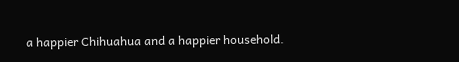a happier Chihuahua and a happier household.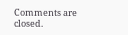Comments are closed.